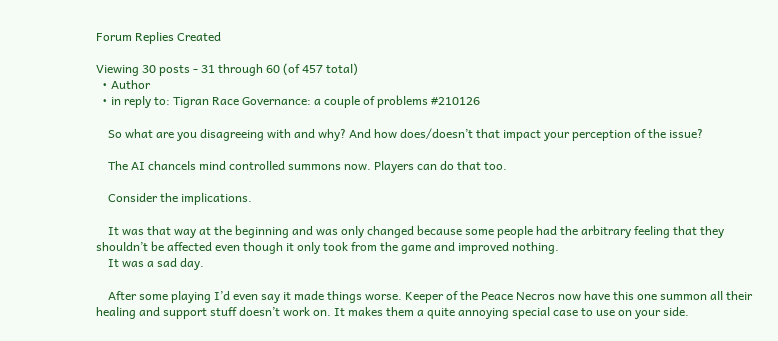Forum Replies Created

Viewing 30 posts - 31 through 60 (of 457 total)
  • Author
  • in reply to: Tigran Race Governance: a couple of problems #210126

    So what are you disagreeing with and why? And how does/doesn’t that impact your perception of the issue?

    The AI chancels mind controlled summons now. Players can do that too.

    Consider the implications.

    It was that way at the beginning and was only changed because some people had the arbitrary feeling that they shouldn’t be affected even though it only took from the game and improved nothing.
    It was a sad day.

    After some playing I’d even say it made things worse. Keeper of the Peace Necros now have this one summon all their healing and support stuff doesn’t work on. It makes them a quite annoying special case to use on your side.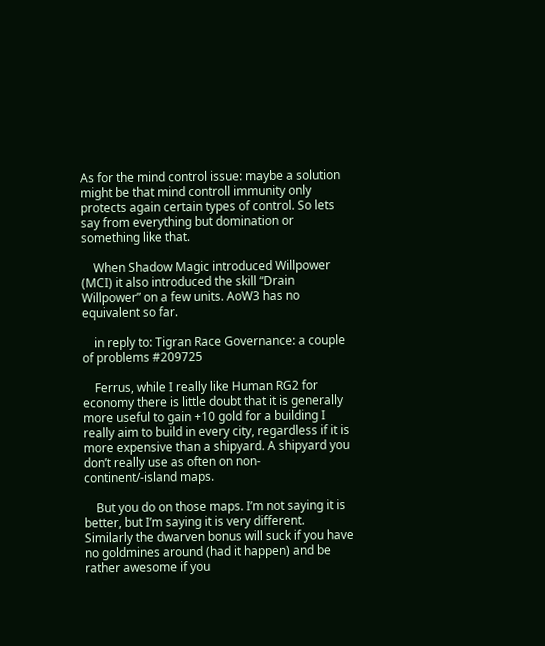As for the mind control issue: maybe a solution might be that mind controll immunity only protects again certain types of control. So lets say from everything but domination or something like that.

    When Shadow Magic introduced Willpower (MCI) it also introduced the skill “Drain Willpower” on a few units. AoW3 has no equivalent so far.

    in reply to: Tigran Race Governance: a couple of problems #209725

    Ferrus, while I really like Human RG2 for economy there is little doubt that it is generally more useful to gain +10 gold for a building I really aim to build in every city, regardless if it is more expensive than a shipyard. A shipyard you don’t really use as often on non-continent/-island maps.

    But you do on those maps. I’m not saying it is better, but I’m saying it is very different. Similarly the dwarven bonus will suck if you have no goldmines around (had it happen) and be rather awesome if you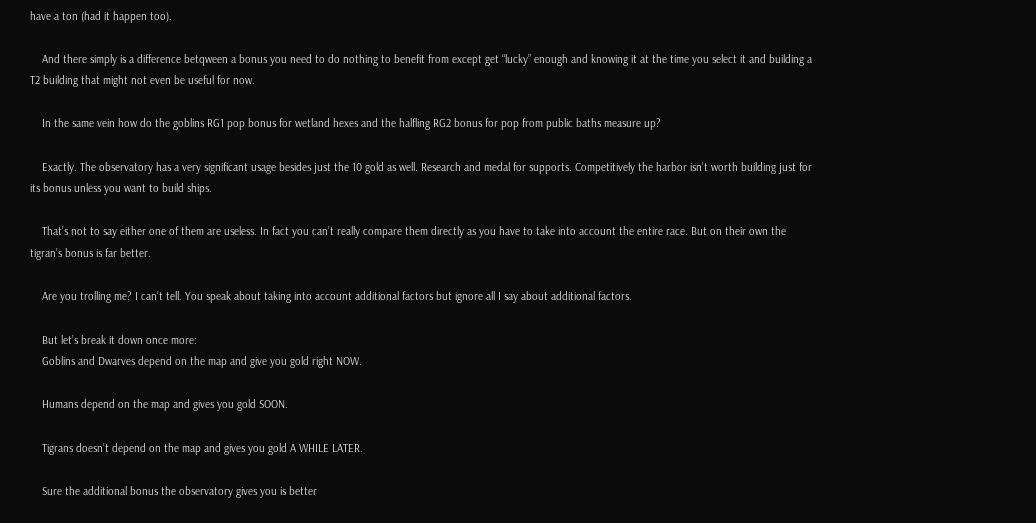have a ton (had it happen too).

    And there simply is a difference betqween a bonus you need to do nothing to benefit from except get “lucky” enough and knowing it at the time you select it and building a T2 building that might not even be useful for now.

    In the same vein how do the goblins RG1 pop bonus for wetland hexes and the halfling RG2 bonus for pop from public baths measure up?

    Exactly. The observatory has a very significant usage besides just the 10 gold as well. Research and medal for supports. Competitively the harbor isn’t worth building just for its bonus unless you want to build ships.

    That’s not to say either one of them are useless. In fact you can’t really compare them directly as you have to take into account the entire race. But on their own the tigran’s bonus is far better.

    Are you trolling me? I can’t tell. You speak about taking into account additional factors but ignore all I say about additional factors.

    But let’s break it down once more:
    Goblins and Dwarves depend on the map and give you gold right NOW.

    Humans depend on the map and gives you gold SOON.

    Tigrans doesn’t depend on the map and gives you gold A WHILE LATER.

    Sure the additional bonus the observatory gives you is better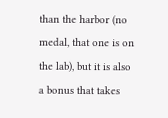than the harbor (no medal, that one is on the lab), but it is also a bonus that takes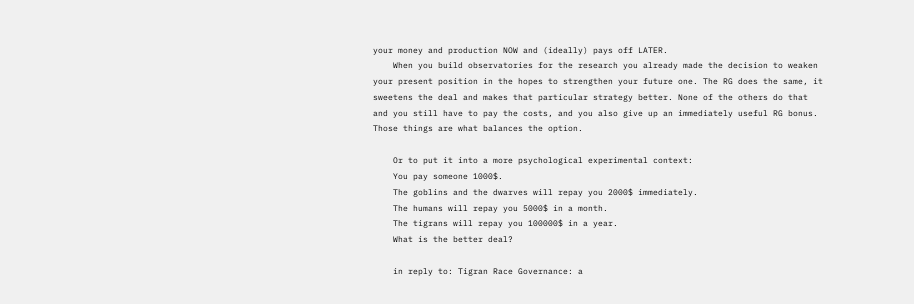your money and production NOW and (ideally) pays off LATER.
    When you build observatories for the research you already made the decision to weaken your present position in the hopes to strengthen your future one. The RG does the same, it sweetens the deal and makes that particular strategy better. None of the others do that and you still have to pay the costs, and you also give up an immediately useful RG bonus. Those things are what balances the option.

    Or to put it into a more psychological experimental context:
    You pay someone 1000$.
    The goblins and the dwarves will repay you 2000$ immediately.
    The humans will repay you 5000$ in a month.
    The tigrans will repay you 100000$ in a year.
    What is the better deal?

    in reply to: Tigran Race Governance: a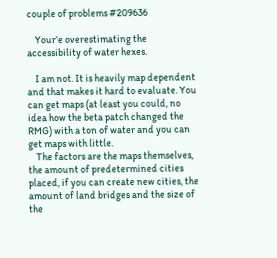couple of problems #209636

    Your’e overestimating the accessibility of water hexes.

    I am not. It is heavily map dependent and that makes it hard to evaluate. You can get maps (at least you could, no idea how the beta patch changed the RMG) with a ton of water and you can get maps with little.
    The factors are the maps themselves, the amount of predetermined cities placed, if you can create new cities, the amount of land bridges and the size of the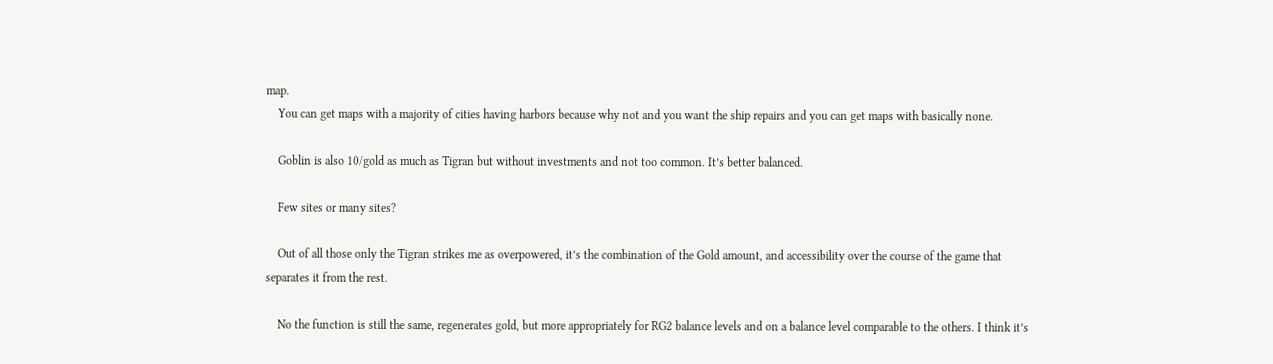map.
    You can get maps with a majority of cities having harbors because why not and you want the ship repairs and you can get maps with basically none.

    Goblin is also 10/gold as much as Tigran but without investments and not too common. It’s better balanced.

    Few sites or many sites?

    Out of all those only the Tigran strikes me as overpowered, it’s the combination of the Gold amount, and accessibility over the course of the game that separates it from the rest.

    No the function is still the same, regenerates gold, but more appropriately for RG2 balance levels and on a balance level comparable to the others. I think it’s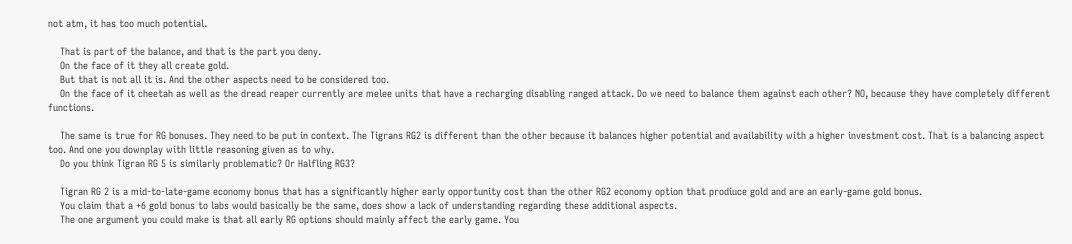not atm, it has too much potential.

    That is part of the balance, and that is the part you deny.
    On the face of it they all create gold.
    But that is not all it is. And the other aspects need to be considered too.
    On the face of it cheetah as well as the dread reaper currently are melee units that have a recharging disabling ranged attack. Do we need to balance them against each other? NO, because they have completely different functions.

    The same is true for RG bonuses. They need to be put in context. The Tigrans RG2 is different than the other because it balances higher potential and availability with a higher investment cost. That is a balancing aspect too. And one you downplay with little reasoning given as to why.
    Do you think Tigran RG 5 is similarly problematic? Or Halfling RG3?

    Tigran RG 2 is a mid-to-late-game economy bonus that has a significantly higher early opportunity cost than the other RG2 economy option that prodiuce gold and are an early-game gold bonus.
    You claim that a +6 gold bonus to labs would basically be the same, does show a lack of understanding regarding these additional aspects.
    The one argument you could make is that all early RG options should mainly affect the early game. You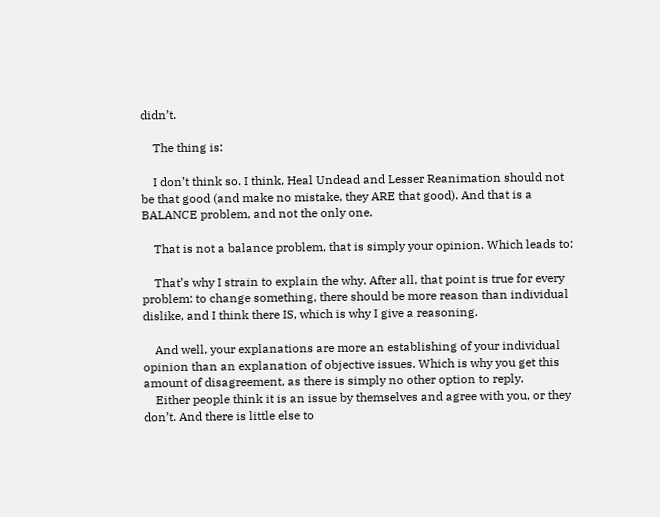didn’t.

    The thing is:

    I don’t think so. I think, Heal Undead and Lesser Reanimation should not be that good (and make no mistake, they ARE that good). And that is a BALANCE problem, and not the only one.

    That is not a balance problem, that is simply your opinion. Which leads to:

    That’s why I strain to explain the why. After all, that point is true for every problem: to change something, there should be more reason than individual dislike, and I think there IS, which is why I give a reasoning.

    And well, your explanations are more an establishing of your individual opinion than an explanation of objective issues. Which is why you get this amount of disagreement, as there is simply no other option to reply.
    Either people think it is an issue by themselves and agree with you, or they don’t. And there is little else to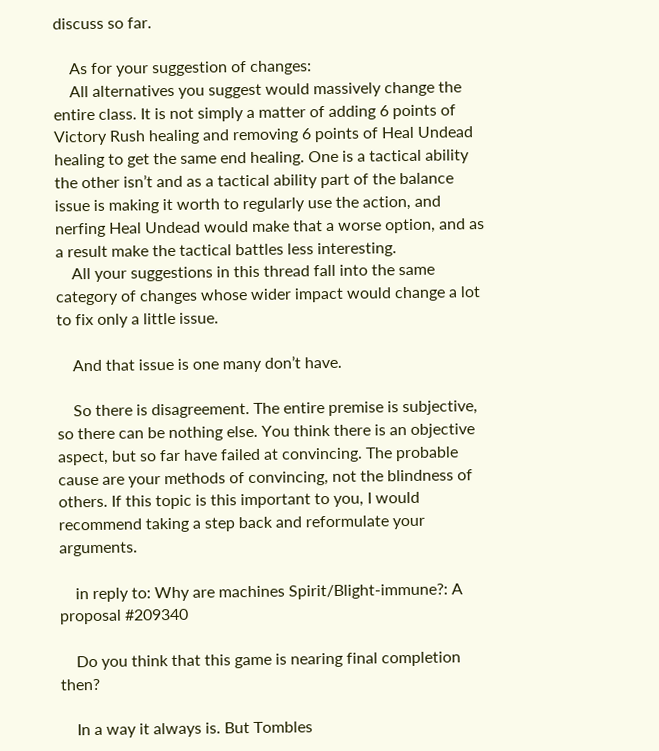discuss so far.

    As for your suggestion of changes:
    All alternatives you suggest would massively change the entire class. It is not simply a matter of adding 6 points of Victory Rush healing and removing 6 points of Heal Undead healing to get the same end healing. One is a tactical ability the other isn’t and as a tactical ability part of the balance issue is making it worth to regularly use the action, and nerfing Heal Undead would make that a worse option, and as a result make the tactical battles less interesting.
    All your suggestions in this thread fall into the same category of changes whose wider impact would change a lot to fix only a little issue.

    And that issue is one many don’t have.

    So there is disagreement. The entire premise is subjective, so there can be nothing else. You think there is an objective aspect, but so far have failed at convincing. The probable cause are your methods of convincing, not the blindness of others. If this topic is this important to you, I would recommend taking a step back and reformulate your arguments.

    in reply to: Why are machines Spirit/Blight-immune?: A proposal #209340

    Do you think that this game is nearing final completion then?

    In a way it always is. But Tombles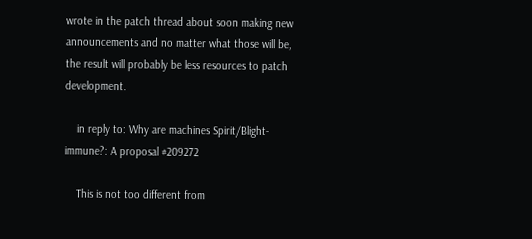wrote in the patch thread about soon making new announcements and no matter what those will be, the result will probably be less resources to patch development.

    in reply to: Why are machines Spirit/Blight-immune?: A proposal #209272

    This is not too different from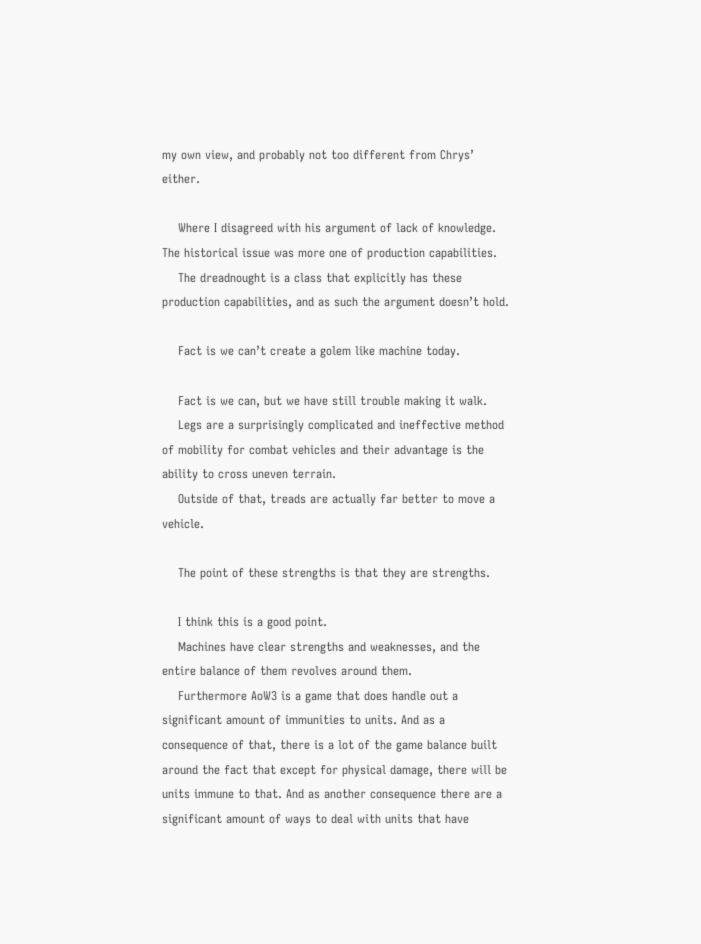my own view, and probably not too different from Chrys’ either.

    Where I disagreed with his argument of lack of knowledge. The historical issue was more one of production capabilities.
    The dreadnought is a class that explicitly has these production capabilities, and as such the argument doesn’t hold.

    Fact is we can’t create a golem like machine today.

    Fact is we can, but we have still trouble making it walk.
    Legs are a surprisingly complicated and ineffective method of mobility for combat vehicles and their advantage is the ability to cross uneven terrain.
    Outside of that, treads are actually far better to move a vehicle.

    The point of these strengths is that they are strengths.

    I think this is a good point.
    Machines have clear strengths and weaknesses, and the entire balance of them revolves around them.
    Furthermore AoW3 is a game that does handle out a significant amount of immunities to units. And as a consequence of that, there is a lot of the game balance built around the fact that except for physical damage, there will be units immune to that. And as another consequence there are a significant amount of ways to deal with units that have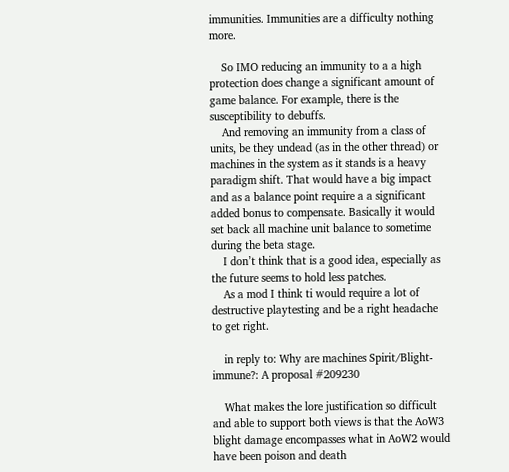immunities. Immunities are a difficulty nothing more.

    So IMO reducing an immunity to a a high protection does change a significant amount of game balance. For example, there is the susceptibility to debuffs.
    And removing an immunity from a class of units, be they undead (as in the other thread) or machines in the system as it stands is a heavy paradigm shift. That would have a big impact and as a balance point require a a significant added bonus to compensate. Basically it would set back all machine unit balance to sometime during the beta stage.
    I don’t think that is a good idea, especially as the future seems to hold less patches.
    As a mod I think ti would require a lot of destructive playtesting and be a right headache to get right.

    in reply to: Why are machines Spirit/Blight-immune?: A proposal #209230

    What makes the lore justification so difficult and able to support both views is that the AoW3 blight damage encompasses what in AoW2 would have been poison and death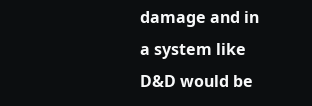damage and in a system like D&D would be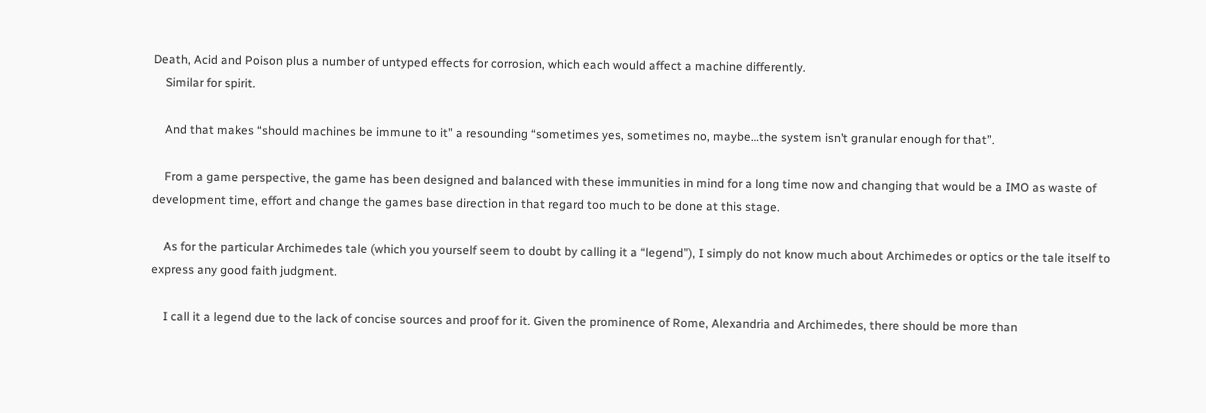Death, Acid and Poison plus a number of untyped effects for corrosion, which each would affect a machine differently.
    Similar for spirit.

    And that makes “should machines be immune to it” a resounding “sometimes yes, sometimes no, maybe…the system isn’t granular enough for that”.

    From a game perspective, the game has been designed and balanced with these immunities in mind for a long time now and changing that would be a IMO as waste of development time, effort and change the games base direction in that regard too much to be done at this stage.

    As for the particular Archimedes tale (which you yourself seem to doubt by calling it a “legend”), I simply do not know much about Archimedes or optics or the tale itself to express any good faith judgment.

    I call it a legend due to the lack of concise sources and proof for it. Given the prominence of Rome, Alexandria and Archimedes, there should be more than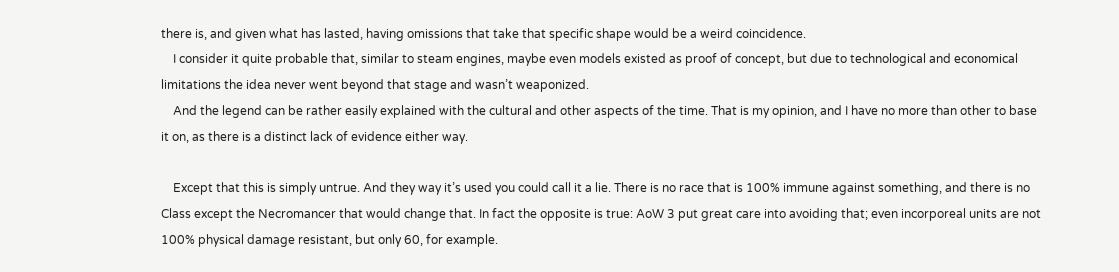there is, and given what has lasted, having omissions that take that specific shape would be a weird coincidence.
    I consider it quite probable that, similar to steam engines, maybe even models existed as proof of concept, but due to technological and economical limitations the idea never went beyond that stage and wasn’t weaponized.
    And the legend can be rather easily explained with the cultural and other aspects of the time. That is my opinion, and I have no more than other to base it on, as there is a distinct lack of evidence either way.

    Except that this is simply untrue. And they way it’s used you could call it a lie. There is no race that is 100% immune against something, and there is no Class except the Necromancer that would change that. In fact the opposite is true: AoW 3 put great care into avoiding that; even incorporeal units are not 100% physical damage resistant, but only 60, for example.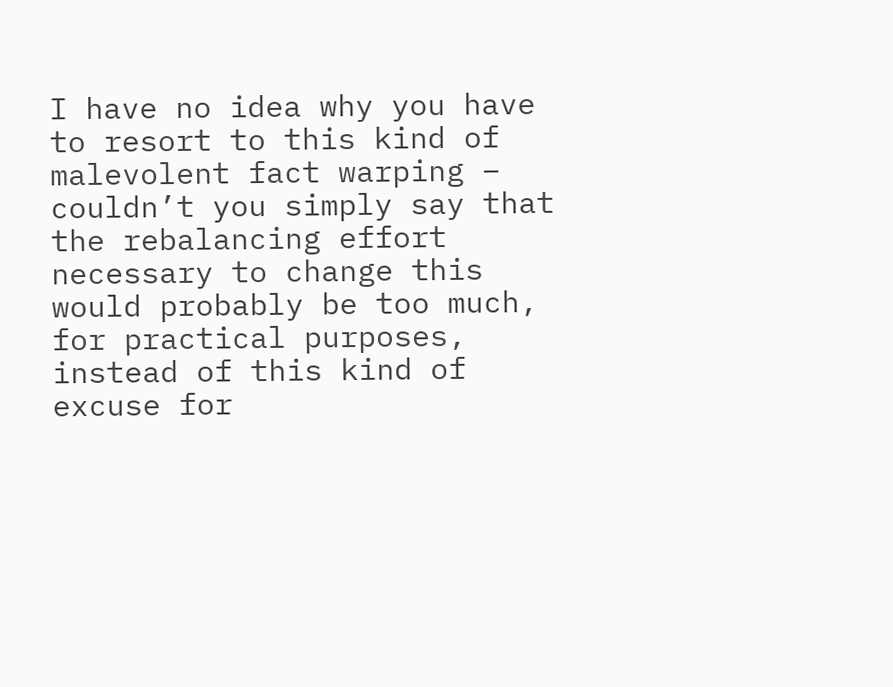I have no idea why you have to resort to this kind of malevolent fact warping – couldn’t you simply say that the rebalancing effort necessary to change this would probably be too much, for practical purposes, instead of this kind of excuse for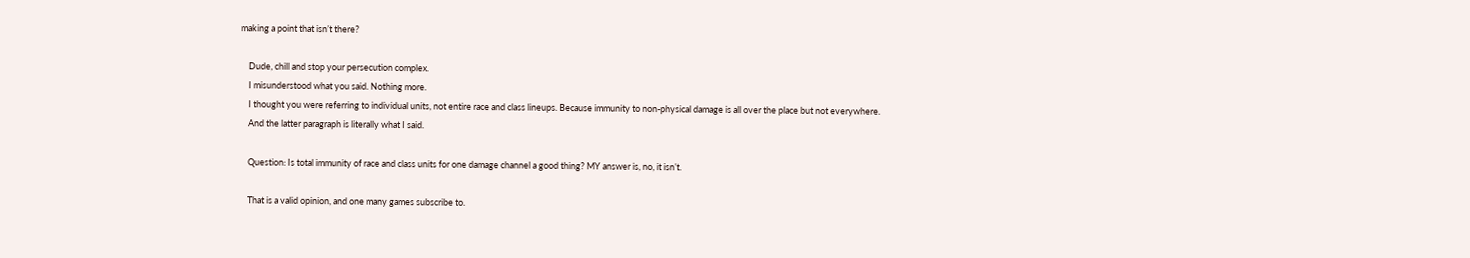making a point that isn’t there?

    Dude, chill and stop your persecution complex.
    I misunderstood what you said. Nothing more.
    I thought you were referring to individual units, not entire race and class lineups. Because immunity to non-physical damage is all over the place but not everywhere.
    And the latter paragraph is literally what I said.

    Question: Is total immunity of race and class units for one damage channel a good thing? MY answer is, no, it isn’t.

    That is a valid opinion, and one many games subscribe to.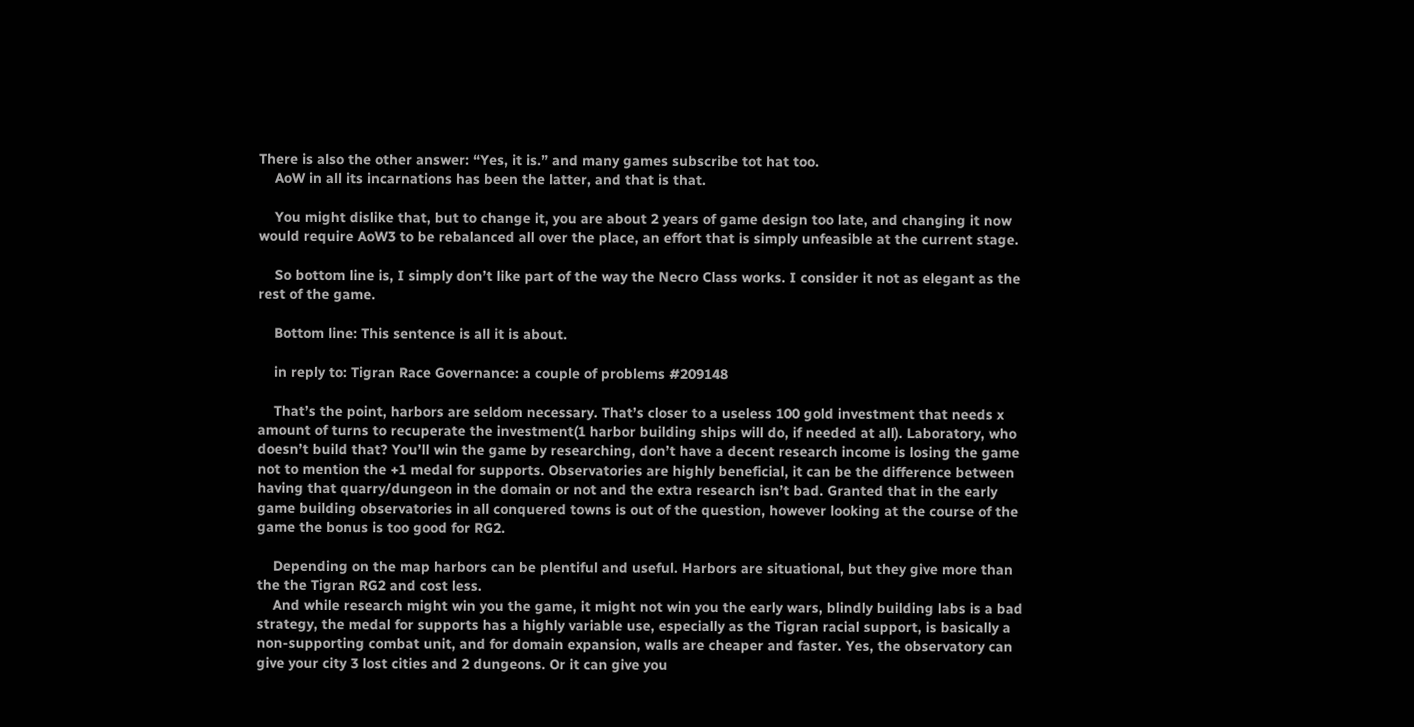There is also the other answer: “Yes, it is.” and many games subscribe tot hat too.
    AoW in all its incarnations has been the latter, and that is that.

    You might dislike that, but to change it, you are about 2 years of game design too late, and changing it now would require AoW3 to be rebalanced all over the place, an effort that is simply unfeasible at the current stage.

    So bottom line is, I simply don’t like part of the way the Necro Class works. I consider it not as elegant as the rest of the game.

    Bottom line: This sentence is all it is about.

    in reply to: Tigran Race Governance: a couple of problems #209148

    That’s the point, harbors are seldom necessary. That’s closer to a useless 100 gold investment that needs x amount of turns to recuperate the investment(1 harbor building ships will do, if needed at all). Laboratory, who doesn’t build that? You’ll win the game by researching, don’t have a decent research income is losing the game not to mention the +1 medal for supports. Observatories are highly beneficial, it can be the difference between having that quarry/dungeon in the domain or not and the extra research isn’t bad. Granted that in the early game building observatories in all conquered towns is out of the question, however looking at the course of the game the bonus is too good for RG2.

    Depending on the map harbors can be plentiful and useful. Harbors are situational, but they give more than the the Tigran RG2 and cost less.
    And while research might win you the game, it might not win you the early wars, blindly building labs is a bad strategy, the medal for supports has a highly variable use, especially as the Tigran racial support, is basically a non-supporting combat unit, and for domain expansion, walls are cheaper and faster. Yes, the observatory can give your city 3 lost cities and 2 dungeons. Or it can give you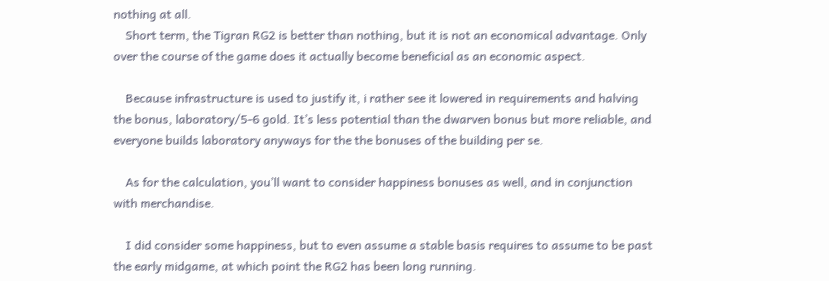nothing at all.
    Short term, the Tigran RG2 is better than nothing, but it is not an economical advantage. Only over the course of the game does it actually become beneficial as an economic aspect.

    Because infrastructure is used to justify it, i rather see it lowered in requirements and halving the bonus, laboratory/5-6 gold. It’s less potential than the dwarven bonus but more reliable, and everyone builds laboratory anyways for the the bonuses of the building per se.

    As for the calculation, you’ll want to consider happiness bonuses as well, and in conjunction with merchandise.

    I did consider some happiness, but to even assume a stable basis requires to assume to be past the early midgame, at which point the RG2 has been long running.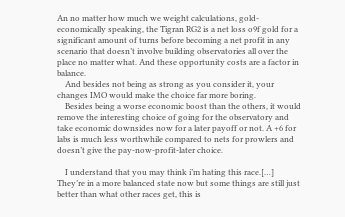An no matter how much we weight calculations, gold-economically speaking, the Tigran RG2 is a net loss o9f gold for a significant amount of turns before becoming a net profit in any scenario that doesn’t involve building observatories all over the place no matter what. And these opportunity costs are a factor in balance.
    And besides not being as strong as you consider it, your changes IMO would make the choice far more boring.
    Besides being a worse economic boost than the others, it would remove the interesting choice of going for the observatory and take economic downsides now for a later payoff or not. A +6 for labs is much less worthwhile compared to nets for prowlers and doesn’t give the pay-now-profit-later choice.

    I understand that you may think i’m hating this race.[…] They’re in a more balanced state now but some things are still just better than what other races get, this is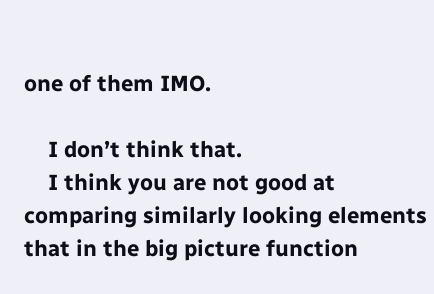one of them IMO.

    I don’t think that.
    I think you are not good at comparing similarly looking elements that in the big picture function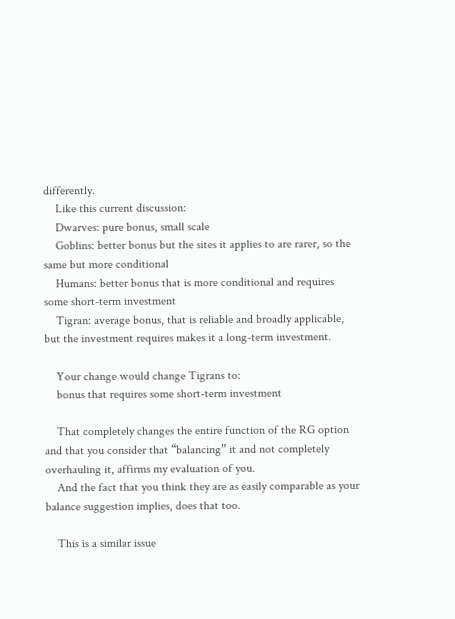differently.
    Like this current discussion:
    Dwarves: pure bonus, small scale
    Goblins: better bonus but the sites it applies to are rarer, so the same but more conditional
    Humans: better bonus that is more conditional and requires some short-term investment
    Tigran: average bonus, that is reliable and broadly applicable, but the investment requires makes it a long-term investment.

    Your change would change Tigrans to:
    bonus that requires some short-term investment

    That completely changes the entire function of the RG option and that you consider that “balancing” it and not completely overhauling it, affirms my evaluation of you.
    And the fact that you think they are as easily comparable as your balance suggestion implies, does that too.

    This is a similar issue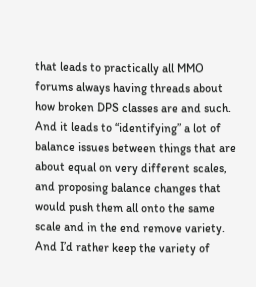that leads to practically all MMO forums always having threads about how broken DPS classes are and such. And it leads to “identifying” a lot of balance issues between things that are about equal on very different scales, and proposing balance changes that would push them all onto the same scale and in the end remove variety. And I’d rather keep the variety of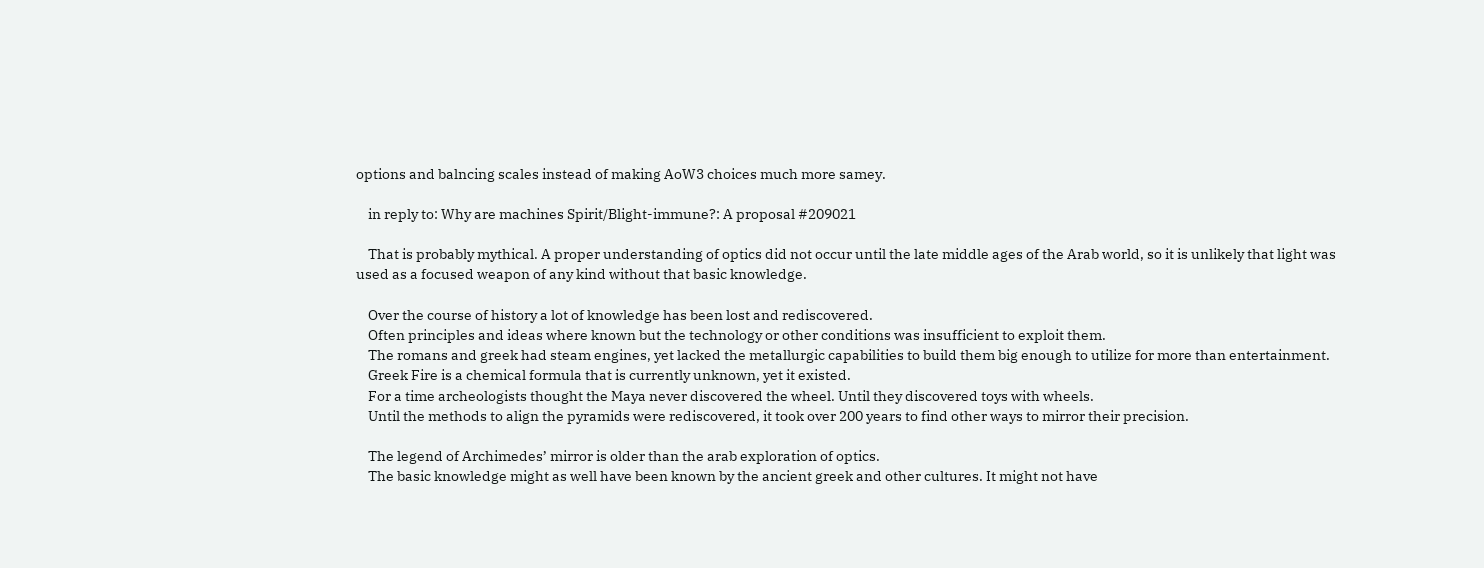options and balncing scales instead of making AoW3 choices much more samey.

    in reply to: Why are machines Spirit/Blight-immune?: A proposal #209021

    That is probably mythical. A proper understanding of optics did not occur until the late middle ages of the Arab world, so it is unlikely that light was used as a focused weapon of any kind without that basic knowledge.

    Over the course of history a lot of knowledge has been lost and rediscovered.
    Often principles and ideas where known but the technology or other conditions was insufficient to exploit them.
    The romans and greek had steam engines, yet lacked the metallurgic capabilities to build them big enough to utilize for more than entertainment.
    Greek Fire is a chemical formula that is currently unknown, yet it existed.
    For a time archeologists thought the Maya never discovered the wheel. Until they discovered toys with wheels.
    Until the methods to align the pyramids were rediscovered, it took over 200 years to find other ways to mirror their precision.

    The legend of Archimedes’ mirror is older than the arab exploration of optics.
    The basic knowledge might as well have been known by the ancient greek and other cultures. It might not have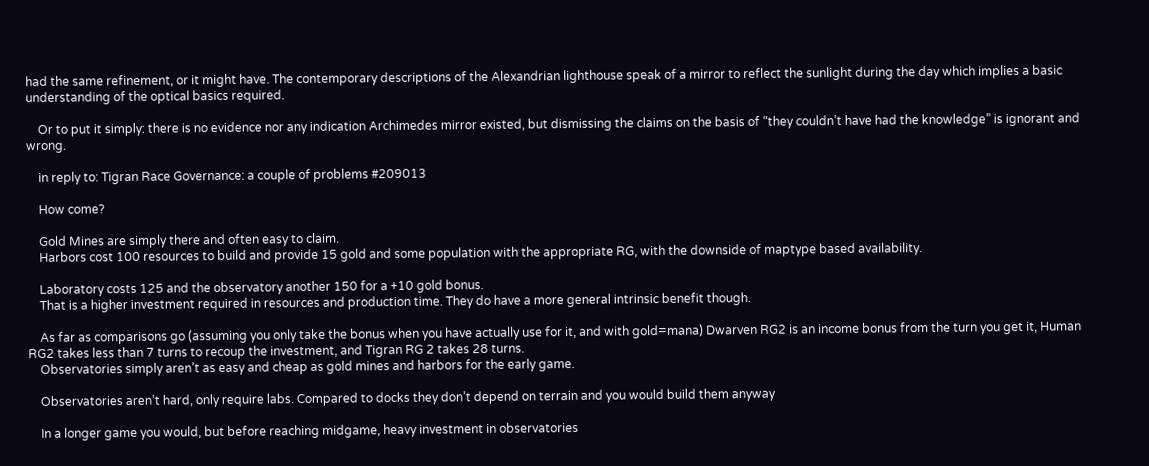had the same refinement, or it might have. The contemporary descriptions of the Alexandrian lighthouse speak of a mirror to reflect the sunlight during the day which implies a basic understanding of the optical basics required.

    Or to put it simply: there is no evidence nor any indication Archimedes mirror existed, but dismissing the claims on the basis of “they couldn’t have had the knowledge” is ignorant and wrong.

    in reply to: Tigran Race Governance: a couple of problems #209013

    How come?

    Gold Mines are simply there and often easy to claim.
    Harbors cost 100 resources to build and provide 15 gold and some population with the appropriate RG, with the downside of maptype based availability.

    Laboratory costs 125 and the observatory another 150 for a +10 gold bonus.
    That is a higher investment required in resources and production time. They do have a more general intrinsic benefit though.

    As far as comparisons go (assuming you only take the bonus when you have actually use for it, and with gold=mana) Dwarven RG2 is an income bonus from the turn you get it, Human RG2 takes less than 7 turns to recoup the investment, and Tigran RG 2 takes 28 turns.
    Observatories simply aren’t as easy and cheap as gold mines and harbors for the early game.

    Observatories aren’t hard, only require labs. Compared to docks they don’t depend on terrain and you would build them anyway

    In a longer game you would, but before reaching midgame, heavy investment in observatories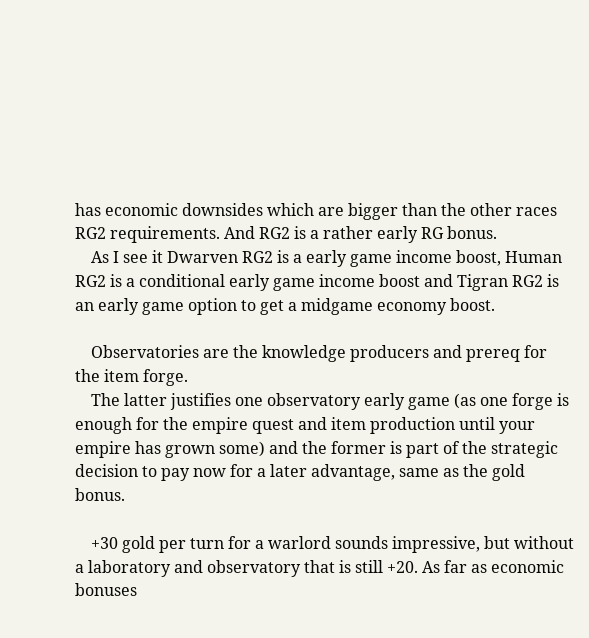has economic downsides which are bigger than the other races RG2 requirements. And RG2 is a rather early RG bonus.
    As I see it Dwarven RG2 is a early game income boost, Human RG2 is a conditional early game income boost and Tigran RG2 is an early game option to get a midgame economy boost.

    Observatories are the knowledge producers and prereq for the item forge.
    The latter justifies one observatory early game (as one forge is enough for the empire quest and item production until your empire has grown some) and the former is part of the strategic decision to pay now for a later advantage, same as the gold bonus.

    +30 gold per turn for a warlord sounds impressive, but without a laboratory and observatory that is still +20. As far as economic bonuses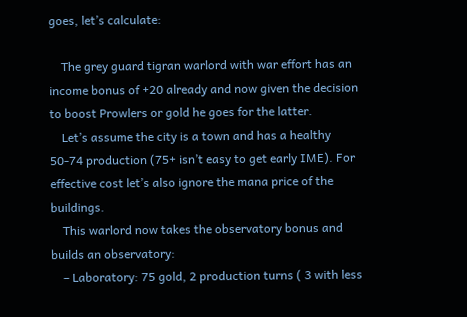goes, let’s calculate:

    The grey guard tigran warlord with war effort has an income bonus of +20 already and now given the decision to boost Prowlers or gold he goes for the latter.
    Let’s assume the city is a town and has a healthy 50-74 production (75+ isn’t easy to get early IME). For effective cost let’s also ignore the mana price of the buildings.
    This warlord now takes the observatory bonus and builds an observatory:
    – Laboratory: 75 gold, 2 production turns ( 3 with less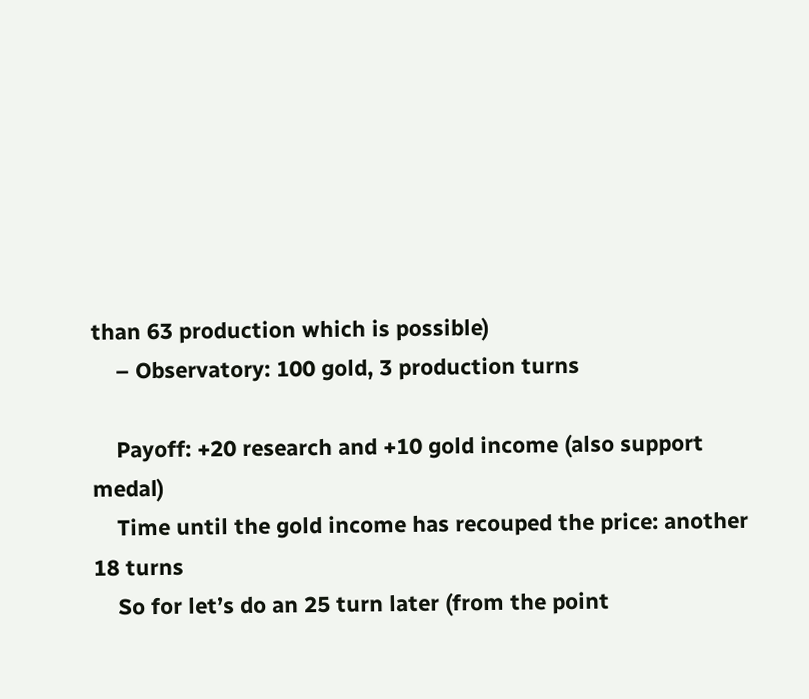than 63 production which is possible)
    – Observatory: 100 gold, 3 production turns

    Payoff: +20 research and +10 gold income (also support medal)
    Time until the gold income has recouped the price: another 18 turns
    So for let’s do an 25 turn later (from the point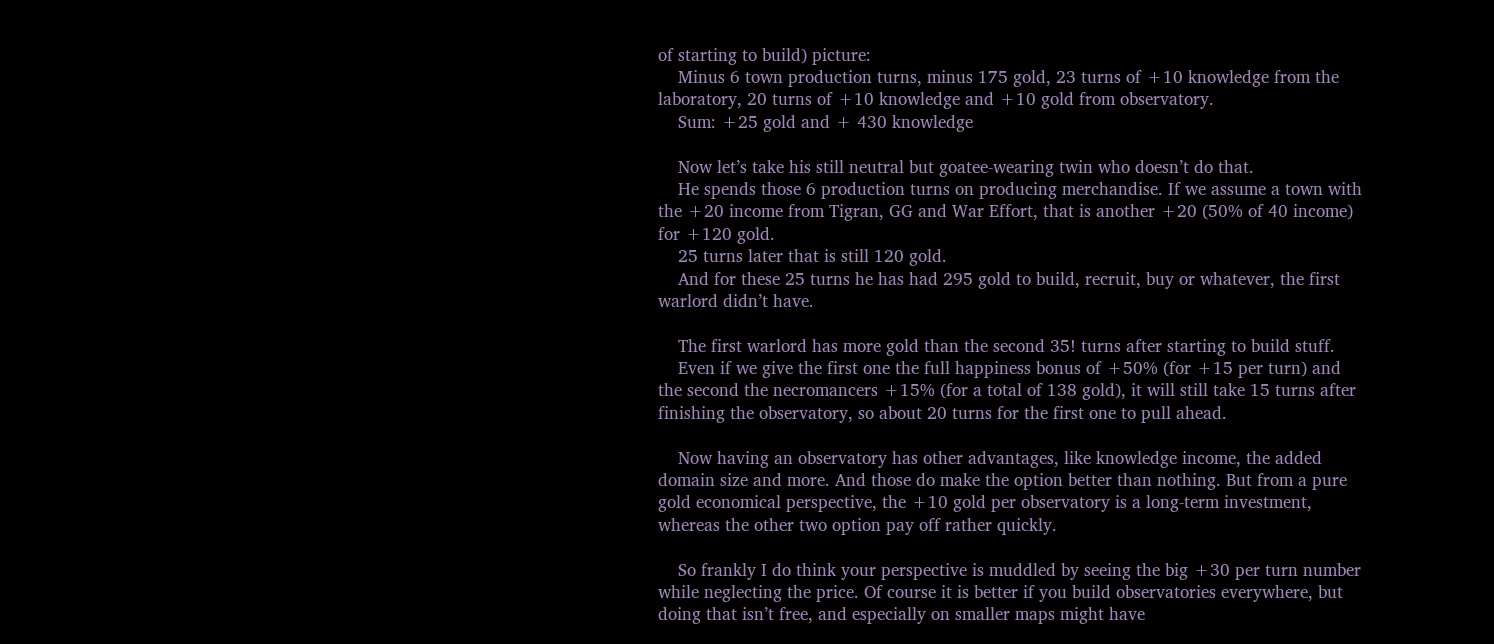of starting to build) picture:
    Minus 6 town production turns, minus 175 gold, 23 turns of +10 knowledge from the laboratory, 20 turns of +10 knowledge and +10 gold from observatory.
    Sum: +25 gold and + 430 knowledge

    Now let’s take his still neutral but goatee-wearing twin who doesn’t do that.
    He spends those 6 production turns on producing merchandise. If we assume a town with the +20 income from Tigran, GG and War Effort, that is another +20 (50% of 40 income) for +120 gold.
    25 turns later that is still 120 gold.
    And for these 25 turns he has had 295 gold to build, recruit, buy or whatever, the first warlord didn’t have.

    The first warlord has more gold than the second 35! turns after starting to build stuff.
    Even if we give the first one the full happiness bonus of +50% (for +15 per turn) and the second the necromancers +15% (for a total of 138 gold), it will still take 15 turns after finishing the observatory, so about 20 turns for the first one to pull ahead.

    Now having an observatory has other advantages, like knowledge income, the added domain size and more. And those do make the option better than nothing. But from a pure gold economical perspective, the +10 gold per observatory is a long-term investment, whereas the other two option pay off rather quickly.

    So frankly I do think your perspective is muddled by seeing the big +30 per turn number while neglecting the price. Of course it is better if you build observatories everywhere, but doing that isn’t free, and especially on smaller maps might have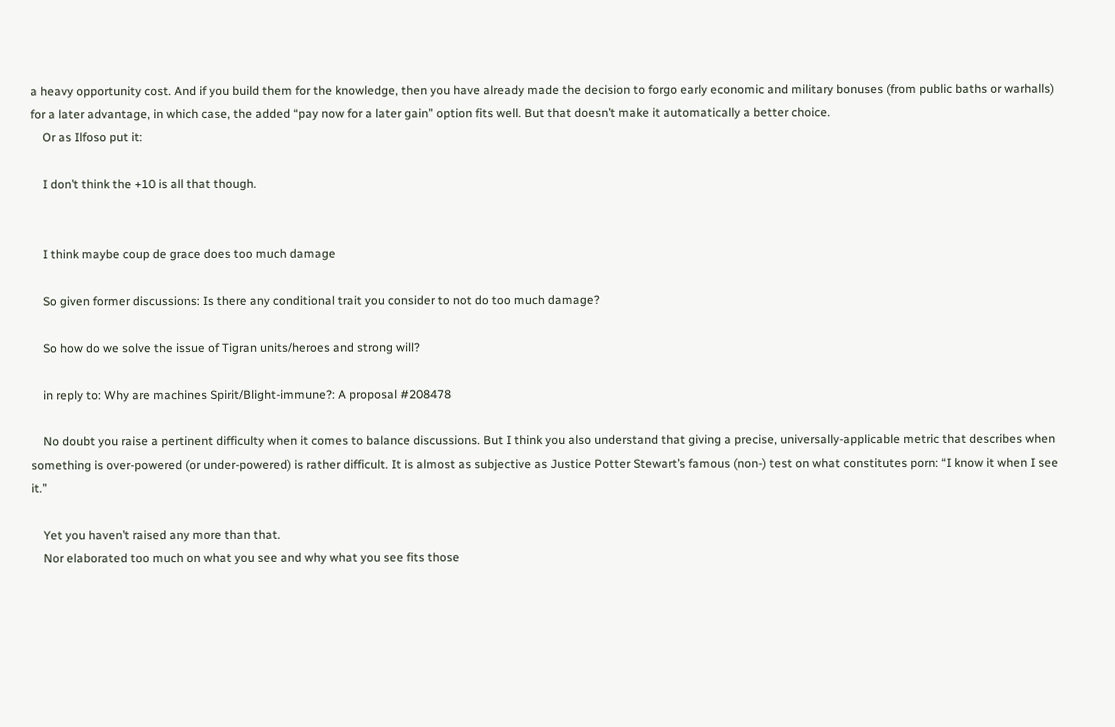a heavy opportunity cost. And if you build them for the knowledge, then you have already made the decision to forgo early economic and military bonuses (from public baths or warhalls) for a later advantage, in which case, the added “pay now for a later gain” option fits well. But that doesn’t make it automatically a better choice.
    Or as Ilfoso put it:

    I don’t think the +10 is all that though.


    I think maybe coup de grace does too much damage

    So given former discussions: Is there any conditional trait you consider to not do too much damage?

    So how do we solve the issue of Tigran units/heroes and strong will?

    in reply to: Why are machines Spirit/Blight-immune?: A proposal #208478

    No doubt you raise a pertinent difficulty when it comes to balance discussions. But I think you also understand that giving a precise, universally-applicable metric that describes when something is over-powered (or under-powered) is rather difficult. It is almost as subjective as Justice Potter Stewart’s famous (non-) test on what constitutes porn: “I know it when I see it.”

    Yet you haven’t raised any more than that.
    Nor elaborated too much on what you see and why what you see fits those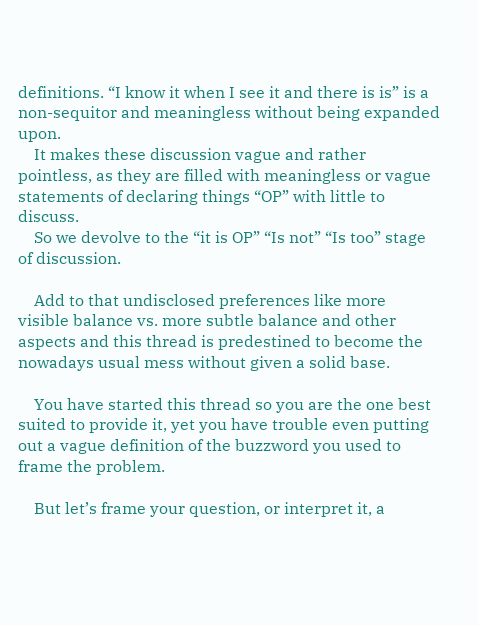definitions. “I know it when I see it and there is is” is a non-sequitor and meaningless without being expanded upon.
    It makes these discussion vague and rather pointless, as they are filled with meaningless or vague statements of declaring things “OP” with little to discuss.
    So we devolve to the “it is OP” “Is not” “Is too” stage of discussion.

    Add to that undisclosed preferences like more visible balance vs. more subtle balance and other aspects and this thread is predestined to become the nowadays usual mess without given a solid base.

    You have started this thread so you are the one best suited to provide it, yet you have trouble even putting out a vague definition of the buzzword you used to frame the problem.

    But let’s frame your question, or interpret it, a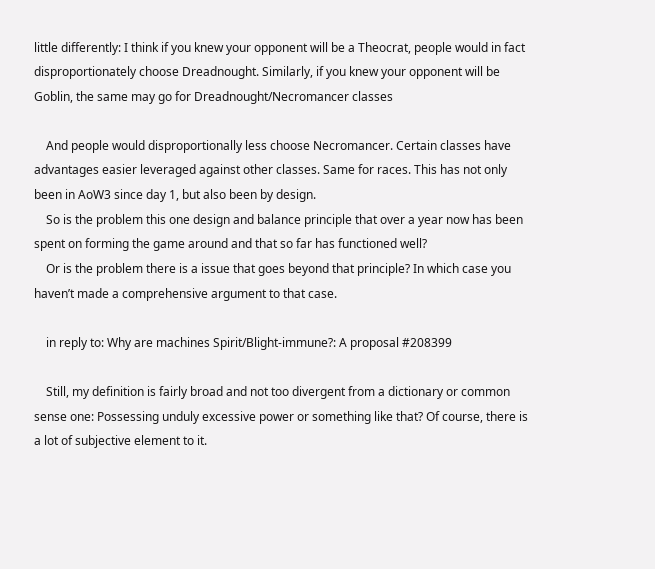little differently: I think if you knew your opponent will be a Theocrat, people would in fact disproportionately choose Dreadnought. Similarly, if you knew your opponent will be Goblin, the same may go for Dreadnought/Necromancer classes

    And people would disproportionally less choose Necromancer. Certain classes have advantages easier leveraged against other classes. Same for races. This has not only been in AoW3 since day 1, but also been by design.
    So is the problem this one design and balance principle that over a year now has been spent on forming the game around and that so far has functioned well?
    Or is the problem there is a issue that goes beyond that principle? In which case you haven’t made a comprehensive argument to that case.

    in reply to: Why are machines Spirit/Blight-immune?: A proposal #208399

    Still, my definition is fairly broad and not too divergent from a dictionary or common sense one: Possessing unduly excessive power or something like that? Of course, there is a lot of subjective element to it.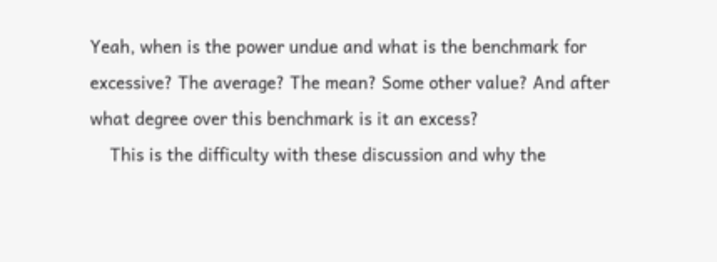Yeah, when is the power undue and what is the benchmark for excessive? The average? The mean? Some other value? And after what degree over this benchmark is it an excess?
    This is the difficulty with these discussion and why the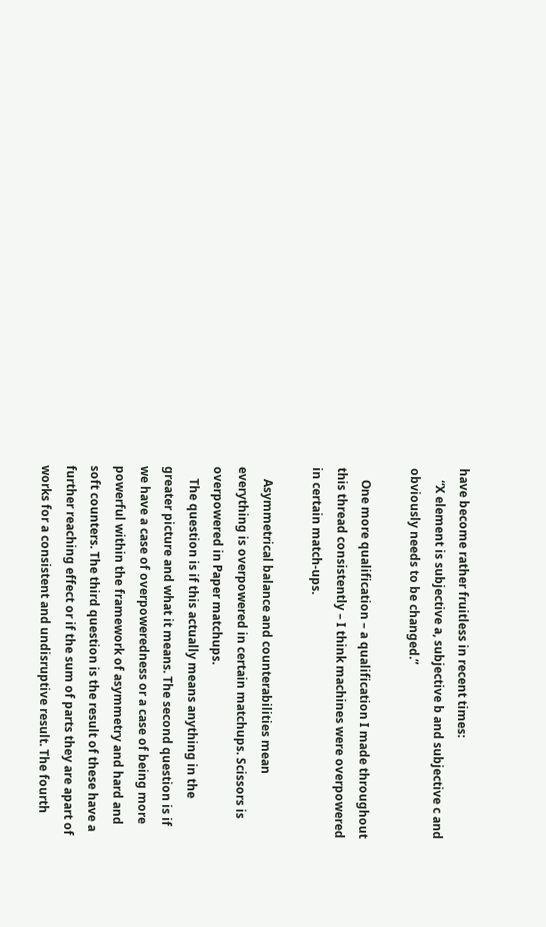have become rather fruitless in recent times:
    “X element is subjective a, subjective b and subjective c and obviously needs to be changed.”

    One more qualification – a qualification I made throughout this thread consistently – I think machines were overpowered in certain match-ups.

    Asymmetrical balance and counterabilities mean everything is overpowered in certain matchups. Scissors is overpowered in Paper matchups.
    The question is if this actually means anything in the greater picture and what it means. The second question is if we have a case of overpoweredness or a case of being more powerful within the framework of asymmetry and hard and soft counters. The third question is the result of these have a further reaching effect or if the sum of parts they are apart of works for a consistent and undisruptive result. The fourth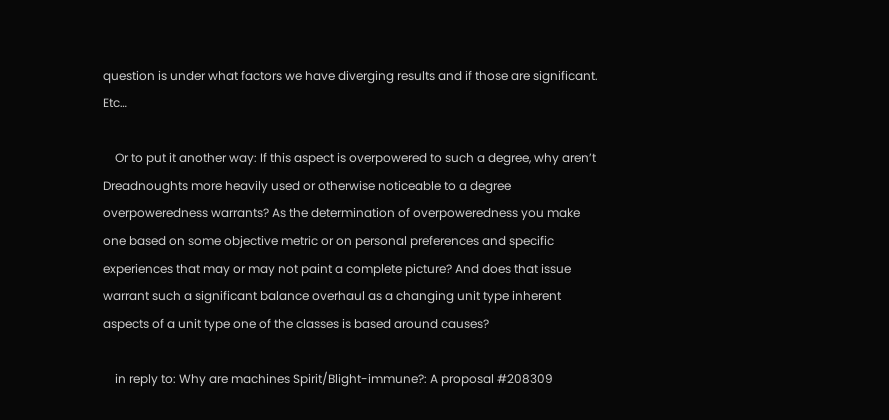question is under what factors we have diverging results and if those are significant. Etc…

    Or to put it another way: If this aspect is overpowered to such a degree, why aren’t Dreadnoughts more heavily used or otherwise noticeable to a degree overpoweredness warrants? As the determination of overpoweredness you make one based on some objective metric or on personal preferences and specific experiences that may or may not paint a complete picture? And does that issue warrant such a significant balance overhaul as a changing unit type inherent aspects of a unit type one of the classes is based around causes?

    in reply to: Why are machines Spirit/Blight-immune?: A proposal #208309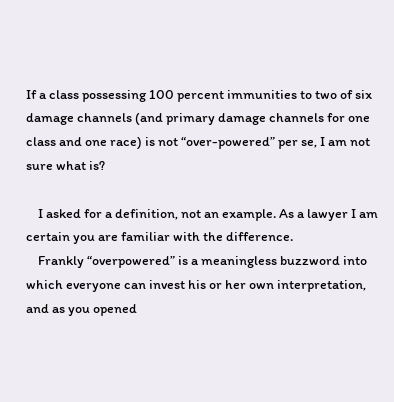If a class possessing 100 percent immunities to two of six damage channels (and primary damage channels for one class and one race) is not “over-powered” per se, I am not sure what is?

    I asked for a definition, not an example. As a lawyer I am certain you are familiar with the difference.
    Frankly “overpowered” is a meaningless buzzword into which everyone can invest his or her own interpretation, and as you opened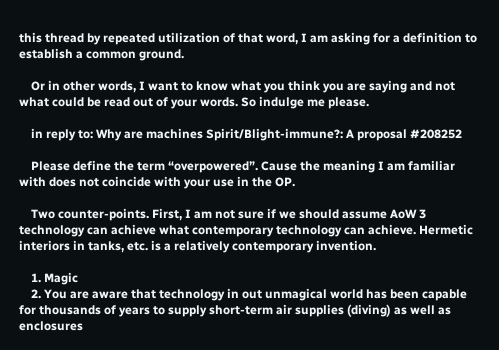this thread by repeated utilization of that word, I am asking for a definition to establish a common ground.

    Or in other words, I want to know what you think you are saying and not what could be read out of your words. So indulge me please.

    in reply to: Why are machines Spirit/Blight-immune?: A proposal #208252

    Please define the term “overpowered”. Cause the meaning I am familiar with does not coincide with your use in the OP.

    Two counter-points. First, I am not sure if we should assume AoW 3 technology can achieve what contemporary technology can achieve. Hermetic interiors in tanks, etc. is a relatively contemporary invention.

    1. Magic
    2. You are aware that technology in out unmagical world has been capable for thousands of years to supply short-term air supplies (diving) as well as enclosures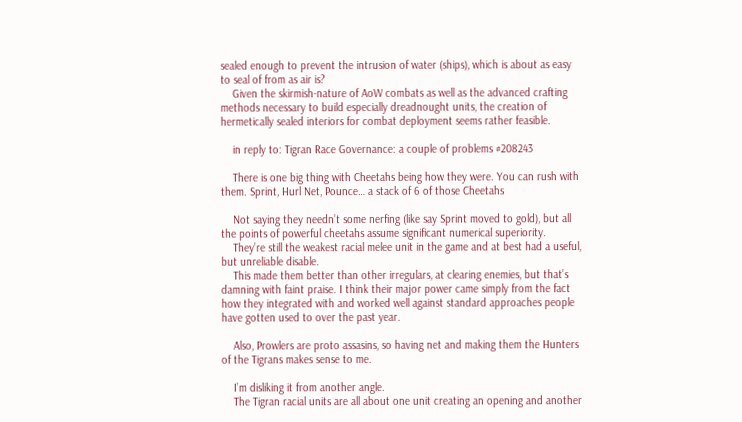sealed enough to prevent the intrusion of water (ships), which is about as easy to seal of from as air is?
    Given the skirmish-nature of AoW combats as well as the advanced crafting methods necessary to build especially dreadnought units, the creation of hermetically sealed interiors for combat deployment seems rather feasible.

    in reply to: Tigran Race Governance: a couple of problems #208243

    There is one big thing with Cheetahs being how they were. You can rush with them. Sprint, Hurl Net, Pounce… a stack of 6 of those Cheetahs

    Not saying they needn’t some nerfing (like say Sprint moved to gold), but all the points of powerful cheetahs assume significant numerical superiority.
    They’re still the weakest racial melee unit in the game and at best had a useful, but unreliable disable.
    This made them better than other irregulars, at clearing enemies, but that’s damning with faint praise. I think their major power came simply from the fact how they integrated with and worked well against standard approaches people have gotten used to over the past year.

    Also, Prowlers are proto assasins, so having net and making them the Hunters of the Tigrans makes sense to me.

    I’m disliking it from another angle.
    The Tigran racial units are all about one unit creating an opening and another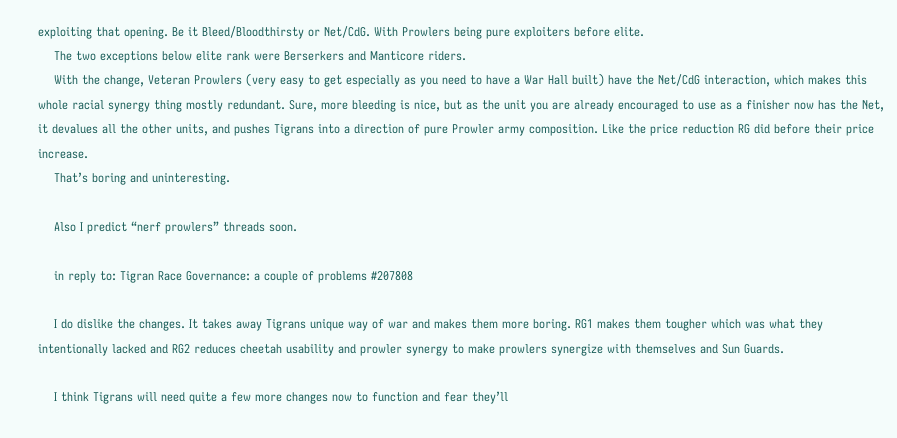exploiting that opening. Be it Bleed/Bloodthirsty or Net/CdG. With Prowlers being pure exploiters before elite.
    The two exceptions below elite rank were Berserkers and Manticore riders.
    With the change, Veteran Prowlers (very easy to get especially as you need to have a War Hall built) have the Net/CdG interaction, which makes this whole racial synergy thing mostly redundant. Sure, more bleeding is nice, but as the unit you are already encouraged to use as a finisher now has the Net, it devalues all the other units, and pushes Tigrans into a direction of pure Prowler army composition. Like the price reduction RG did before their price increase.
    That’s boring and uninteresting.

    Also I predict “nerf prowlers” threads soon.

    in reply to: Tigran Race Governance: a couple of problems #207808

    I do dislike the changes. It takes away Tigrans unique way of war and makes them more boring. RG1 makes them tougher which was what they intentionally lacked and RG2 reduces cheetah usability and prowler synergy to make prowlers synergize with themselves and Sun Guards.

    I think Tigrans will need quite a few more changes now to function and fear they’ll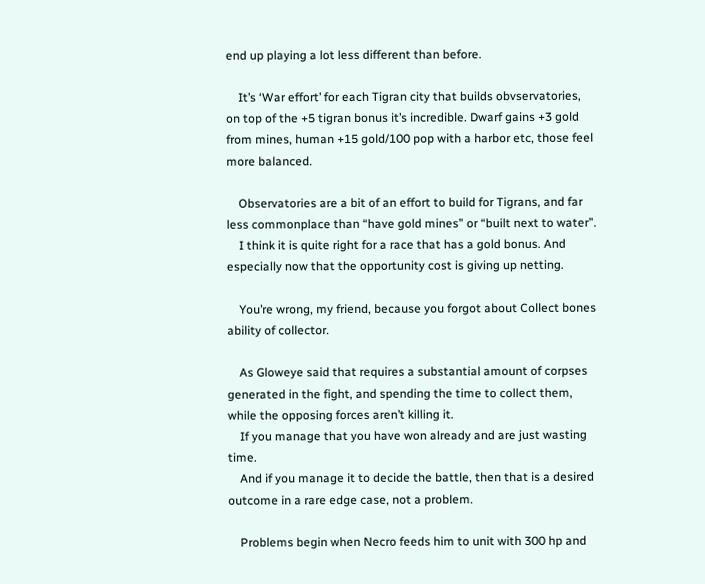end up playing a lot less different than before.

    It’s ‘War effort’ for each Tigran city that builds obvservatories, on top of the +5 tigran bonus it’s incredible. Dwarf gains +3 gold from mines, human +15 gold/100 pop with a harbor etc, those feel more balanced.

    Observatories are a bit of an effort to build for Tigrans, and far less commonplace than “have gold mines” or “built next to water”.
    I think it is quite right for a race that has a gold bonus. And especially now that the opportunity cost is giving up netting.

    You’re wrong, my friend, because you forgot about Collect bones ability of collector.

    As Gloweye said that requires a substantial amount of corpses generated in the fight, and spending the time to collect them, while the opposing forces aren’t killing it.
    If you manage that you have won already and are just wasting time.
    And if you manage it to decide the battle, then that is a desired outcome in a rare edge case, not a problem.

    Problems begin when Necro feeds him to unit with 300 hp and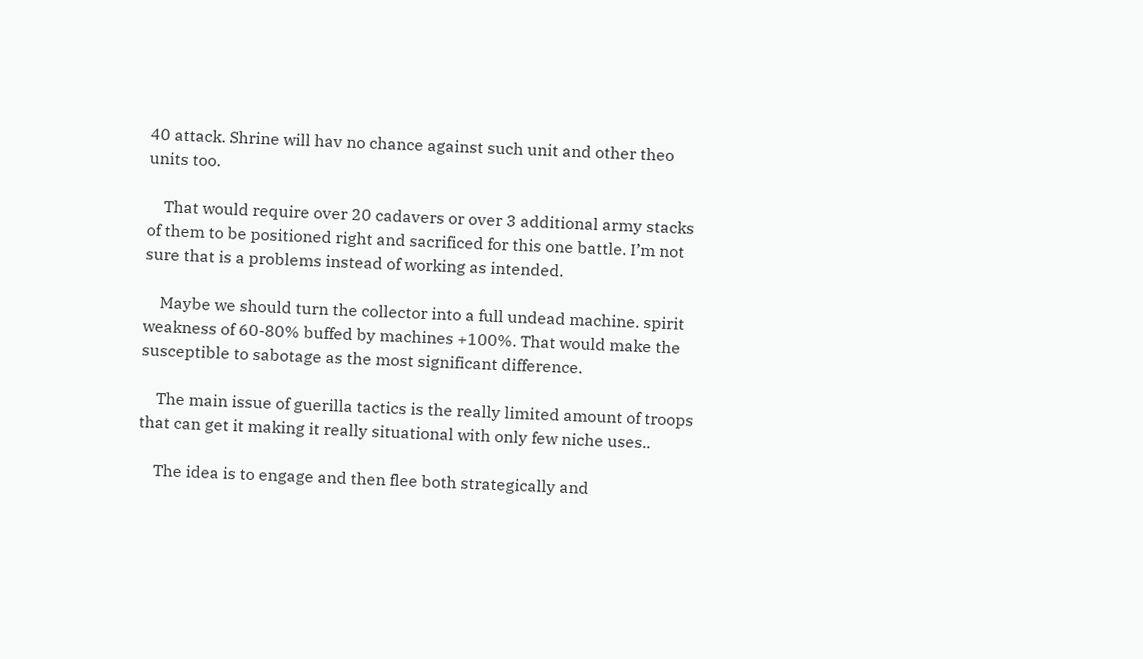40 attack. Shrine will hav no chance against such unit and other theo units too.

    That would require over 20 cadavers or over 3 additional army stacks of them to be positioned right and sacrificed for this one battle. I’m not sure that is a problems instead of working as intended.

    Maybe we should turn the collector into a full undead machine. spirit weakness of 60-80% buffed by machines +100%. That would make the susceptible to sabotage as the most significant difference.

    The main issue of guerilla tactics is the really limited amount of troops that can get it making it really situational with only few niche uses..

    The idea is to engage and then flee both strategically and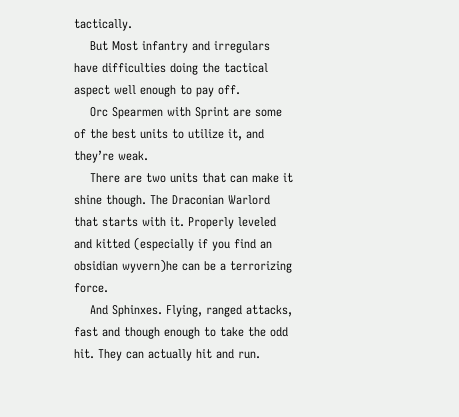tactically.
    But Most infantry and irregulars have difficulties doing the tactical aspect well enough to pay off.
    Orc Spearmen with Sprint are some of the best units to utilize it, and they’re weak.
    There are two units that can make it shine though. The Draconian Warlord that starts with it. Properly leveled and kitted (especially if you find an obsidian wyvern)he can be a terrorizing force.
    And Sphinxes. Flying, ranged attacks, fast and though enough to take the odd hit. They can actually hit and run.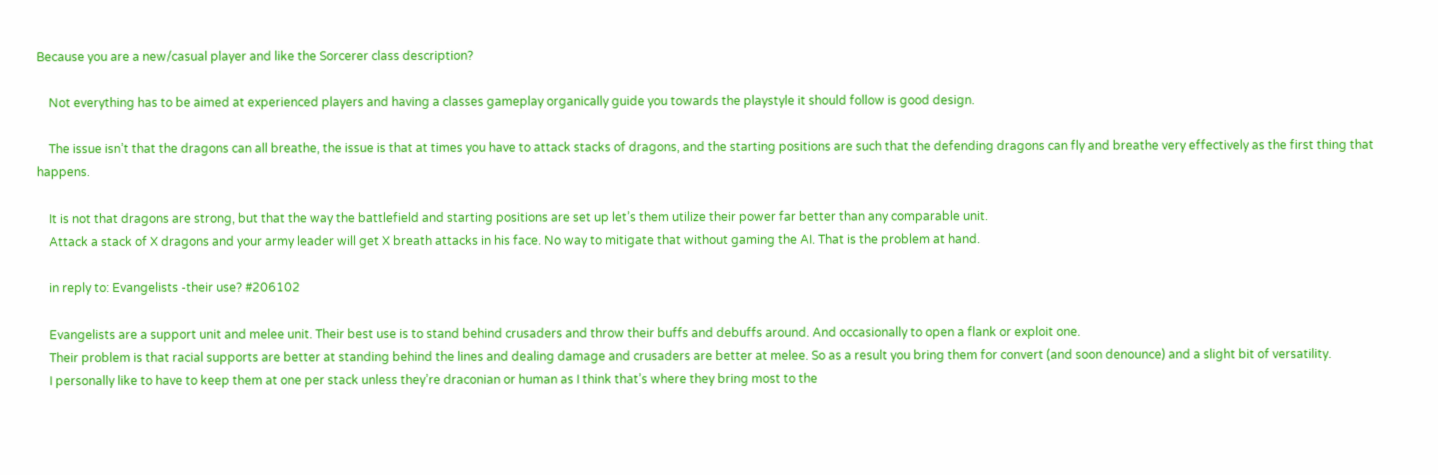Because you are a new/casual player and like the Sorcerer class description?

    Not everything has to be aimed at experienced players and having a classes gameplay organically guide you towards the playstyle it should follow is good design.

    The issue isn’t that the dragons can all breathe, the issue is that at times you have to attack stacks of dragons, and the starting positions are such that the defending dragons can fly and breathe very effectively as the first thing that happens.

    It is not that dragons are strong, but that the way the battlefield and starting positions are set up let’s them utilize their power far better than any comparable unit.
    Attack a stack of X dragons and your army leader will get X breath attacks in his face. No way to mitigate that without gaming the AI. That is the problem at hand.

    in reply to: Evangelists -their use? #206102

    Evangelists are a support unit and melee unit. Their best use is to stand behind crusaders and throw their buffs and debuffs around. And occasionally to open a flank or exploit one.
    Their problem is that racial supports are better at standing behind the lines and dealing damage and crusaders are better at melee. So as a result you bring them for convert (and soon denounce) and a slight bit of versatility.
    I personally like to have to keep them at one per stack unless they’re draconian or human as I think that’s where they bring most to the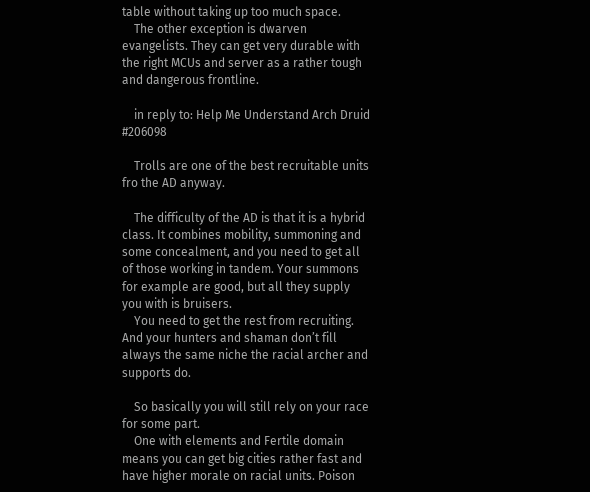table without taking up too much space.
    The other exception is dwarven evangelists. They can get very durable with the right MCUs and server as a rather tough and dangerous frontline.

    in reply to: Help Me Understand Arch Druid #206098

    Trolls are one of the best recruitable units fro the AD anyway.

    The difficulty of the AD is that it is a hybrid class. It combines mobility, summoning and some concealment, and you need to get all of those working in tandem. Your summons for example are good, but all they supply you with is bruisers.
    You need to get the rest from recruiting. And your hunters and shaman don’t fill always the same niche the racial archer and supports do.

    So basically you will still rely on your race for some part.
    One with elements and Fertile domain means you can get big cities rather fast and have higher morale on racial units. Poison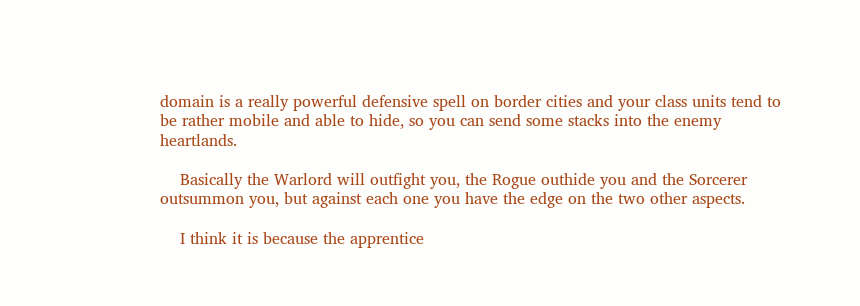domain is a really powerful defensive spell on border cities and your class units tend to be rather mobile and able to hide, so you can send some stacks into the enemy heartlands.

    Basically the Warlord will outfight you, the Rogue outhide you and the Sorcerer outsummon you, but against each one you have the edge on the two other aspects.

    I think it is because the apprentice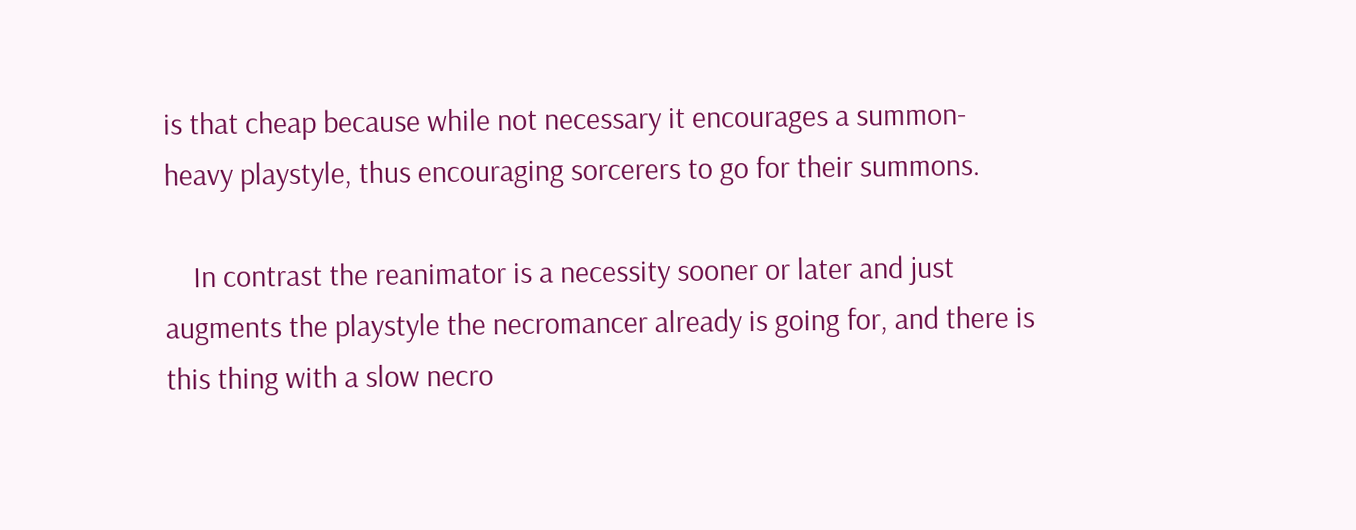is that cheap because while not necessary it encourages a summon-heavy playstyle, thus encouraging sorcerers to go for their summons.

    In contrast the reanimator is a necessity sooner or later and just augments the playstyle the necromancer already is going for, and there is this thing with a slow necro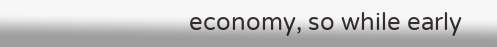economy, so while early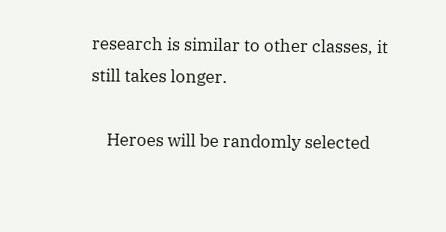research is similar to other classes, it still takes longer.

    Heroes will be randomly selected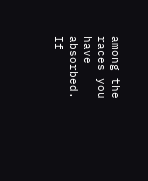among the races you have absorbed. If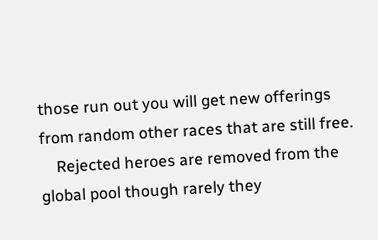those run out you will get new offerings from random other races that are still free.
    Rejected heroes are removed from the global pool though rarely they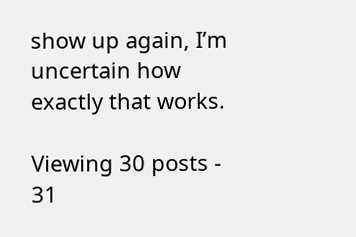show up again, I’m uncertain how exactly that works.

Viewing 30 posts - 31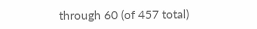through 60 (of 457 total)